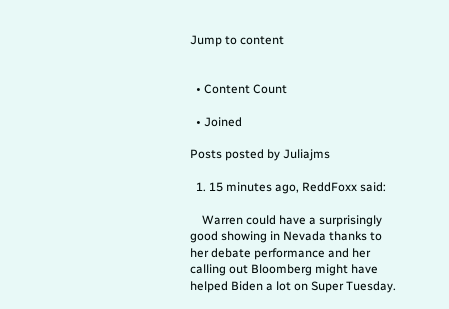Jump to content


  • Content Count

  • Joined

Posts posted by Juliajms

  1. 15 minutes ago, ReddFoxx said:

    Warren could have a surprisingly good showing in Nevada thanks to her debate performance and her calling out Bloomberg might have helped Biden a lot on Super Tuesday.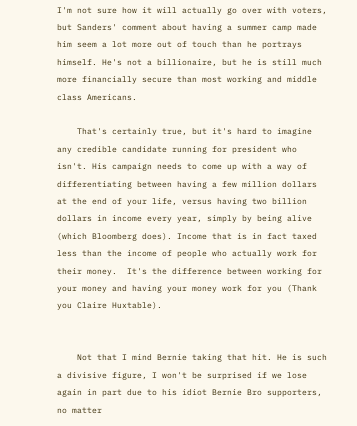I'm not sure how it will actually go over with voters, but Sanders' comment about having a summer camp made him seem a lot more out of touch than he portrays himself. He's not a billionaire, but he is still much more financially secure than most working and middle class Americans.

    That's certainly true, but it's hard to imagine any credible candidate running for president who isn't. His campaign needs to come up with a way of differentiating between having a few million dollars at the end of your life, versus having two billion dollars in income every year, simply by being alive (which Bloomberg does). Income that is in fact taxed less than the income of people who actually work for their money.  It's the difference between working for your money and having your money work for you (Thank you Claire Huxtable).


    Not that I mind Bernie taking that hit. He is such a divisive figure, I won't be surprised if we lose again in part due to his idiot Bernie Bro supporters, no matter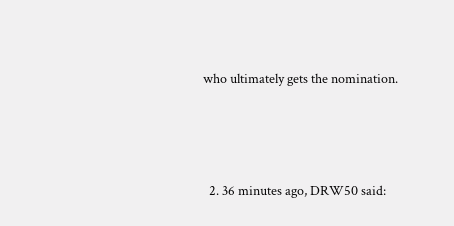who ultimately gets the nomination.



  2. 36 minutes ago, DRW50 said: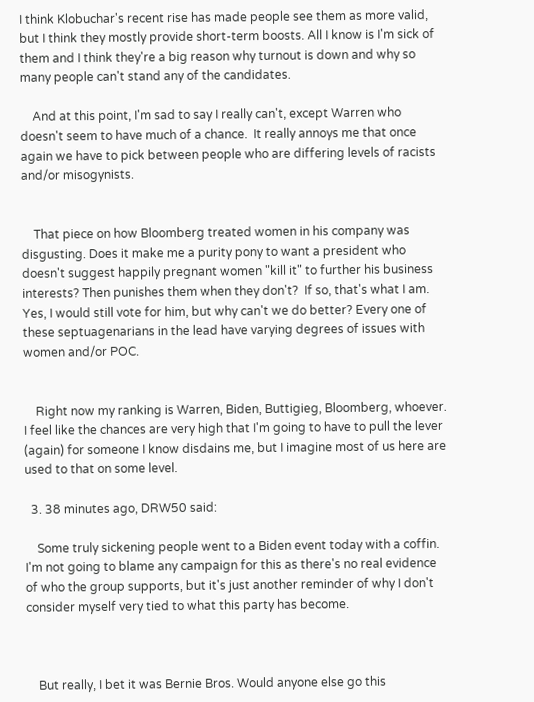I think Klobuchar's recent rise has made people see them as more valid, but I think they mostly provide short-term boosts. All I know is I'm sick of them and I think they're a big reason why turnout is down and why so many people can't stand any of the candidates.

    And at this point, I'm sad to say I really can't, except Warren who doesn't seem to have much of a chance.  It really annoys me that once again we have to pick between people who are differing levels of racists and/or misogynists.


    That piece on how Bloomberg treated women in his company was disgusting. Does it make me a purity pony to want a president who doesn't suggest happily pregnant women "kill it" to further his business interests? Then punishes them when they don't?  If so, that's what I am. Yes, I would still vote for him, but why can't we do better? Every one of these septuagenarians in the lead have varying degrees of issues with women and/or POC.


    Right now my ranking is Warren, Biden, Buttigieg, Bloomberg, whoever. I feel like the chances are very high that I'm going to have to pull the lever (again) for someone I know disdains me, but I imagine most of us here are used to that on some level.

  3. 38 minutes ago, DRW50 said:

    Some truly sickening people went to a Biden event today with a coffin. I'm not going to blame any campaign for this as there's no real evidence of who the group supports, but it's just another reminder of why I don't consider myself very tied to what this party has become.



    But really, I bet it was Bernie Bros. Would anyone else go this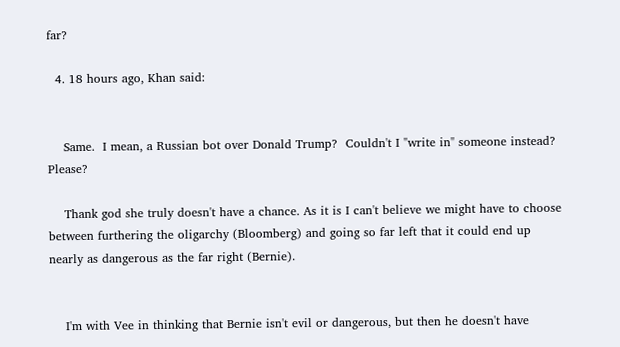far?

  4. 18 hours ago, Khan said:


    Same.  I mean, a Russian bot over Donald Trump?  Couldn't I "write in" someone instead?  Please?

    Thank god she truly doesn't have a chance. As it is I can't believe we might have to choose between furthering the oligarchy (Bloomberg) and going so far left that it could end up nearly as dangerous as the far right (Bernie).


    I'm with Vee in thinking that Bernie isn't evil or dangerous, but then he doesn't have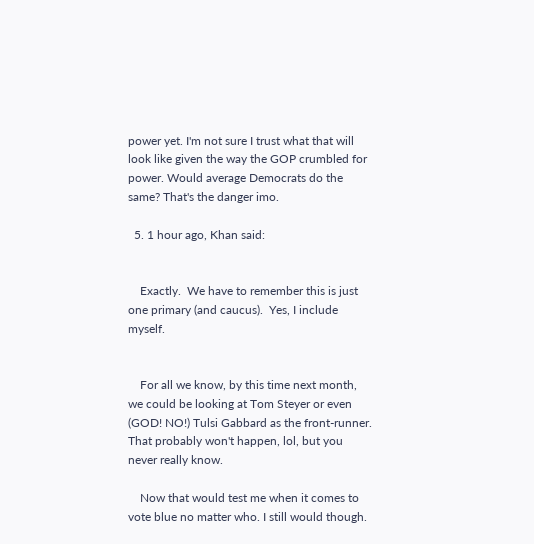power yet. I'm not sure I trust what that will look like given the way the GOP crumbled for power. Would average Democrats do the same? That's the danger imo.

  5. 1 hour ago, Khan said:


    Exactly.  We have to remember this is just one primary (and caucus).  Yes, I include myself.


    For all we know, by this time next month, we could be looking at Tom Steyer or even (GOD! NO!) Tulsi Gabbard as the front-runner.  That probably won't happen, lol, but you never really know.

    Now that would test me when it comes to vote blue no matter who. I still would though.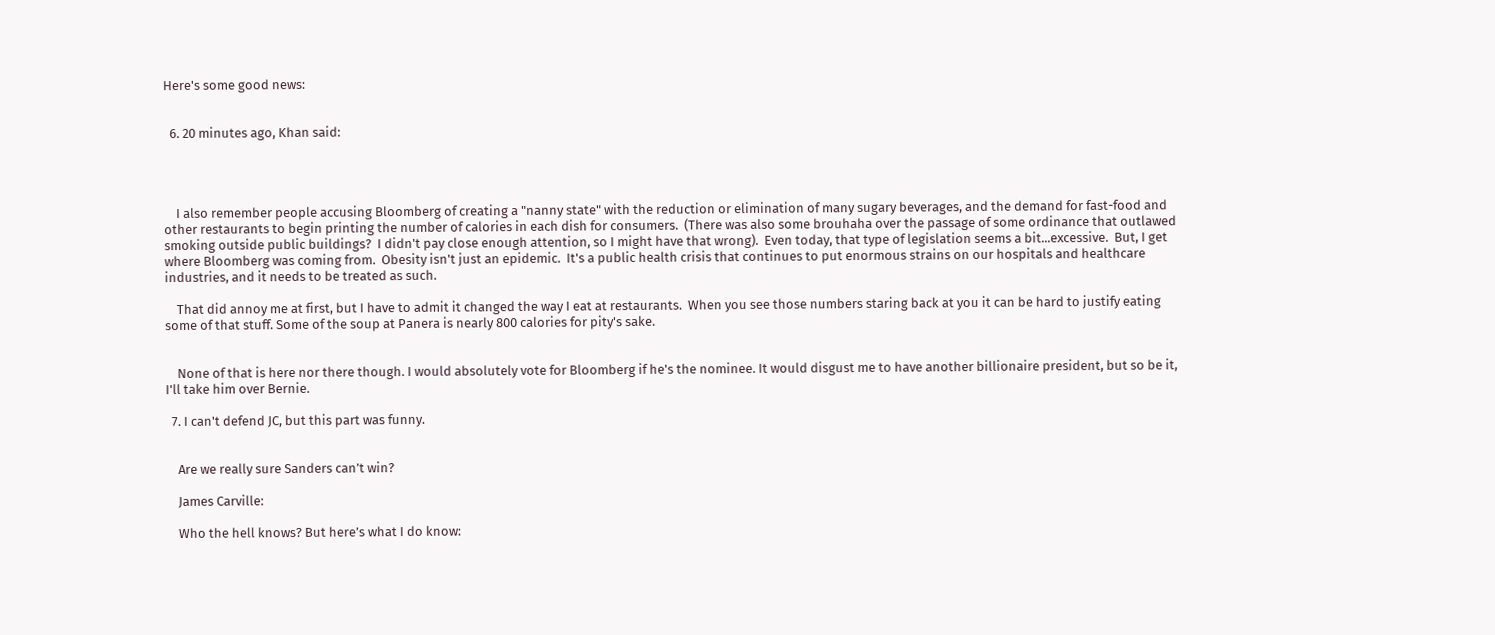Here's some good news:


  6. 20 minutes ago, Khan said:




    I also remember people accusing Bloomberg of creating a "nanny state" with the reduction or elimination of many sugary beverages, and the demand for fast-food and other restaurants to begin printing the number of calories in each dish for consumers.  (There was also some brouhaha over the passage of some ordinance that outlawed smoking outside public buildings?  I didn't pay close enough attention, so I might have that wrong).  Even today, that type of legislation seems a bit...excessive.  But, I get where Bloomberg was coming from.  Obesity isn't just an epidemic.  It's a public health crisis that continues to put enormous strains on our hospitals and healthcare industries, and it needs to be treated as such.

    That did annoy me at first, but I have to admit it changed the way I eat at restaurants.  When you see those numbers staring back at you it can be hard to justify eating some of that stuff. Some of the soup at Panera is nearly 800 calories for pity's sake.


    None of that is here nor there though. I would absolutely vote for Bloomberg if he's the nominee. It would disgust me to have another billionaire president, but so be it, I'll take him over Bernie.

  7. I can't defend JC, but this part was funny.


    Are we really sure Sanders can’t win?

    James Carville:

    Who the hell knows? But here’s what I do know: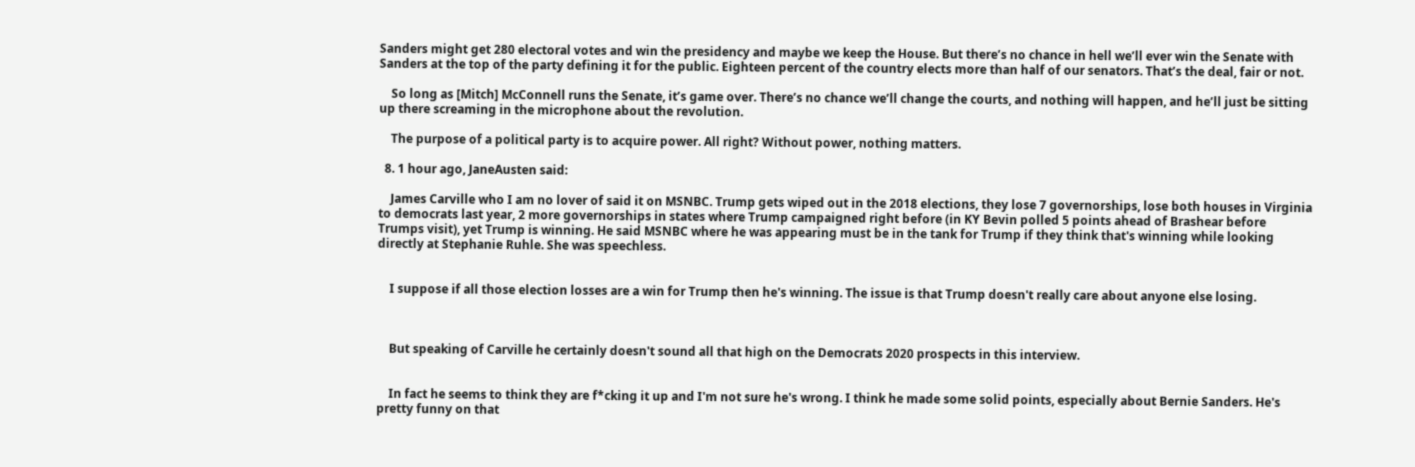Sanders might get 280 electoral votes and win the presidency and maybe we keep the House. But there’s no chance in hell we’ll ever win the Senate with Sanders at the top of the party defining it for the public. Eighteen percent of the country elects more than half of our senators. That’s the deal, fair or not.

    So long as [Mitch] McConnell runs the Senate, it’s game over. There’s no chance we’ll change the courts, and nothing will happen, and he’ll just be sitting up there screaming in the microphone about the revolution.

    The purpose of a political party is to acquire power. All right? Without power, nothing matters.

  8. 1 hour ago, JaneAusten said:

    James Carville who I am no lover of said it on MSNBC. Trump gets wiped out in the 2018 elections, they lose 7 governorships, lose both houses in Virginia to democrats last year, 2 more governorships in states where Trump campaigned right before (in KY Bevin polled 5 points ahead of Brashear before Trumps visit), yet Trump is winning. He said MSNBC where he was appearing must be in the tank for Trump if they think that's winning while looking directly at Stephanie Ruhle. She was speechless.


    I suppose if all those election losses are a win for Trump then he's winning. The issue is that Trump doesn't really care about anyone else losing.



    But speaking of Carville he certainly doesn't sound all that high on the Democrats 2020 prospects in this interview.


    In fact he seems to think they are f*cking it up and I'm not sure he's wrong. I think he made some solid points, especially about Bernie Sanders. He's pretty funny on that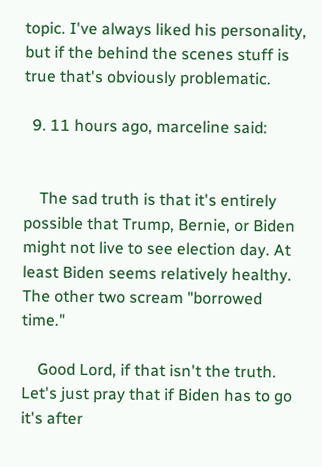topic. I've always liked his personality, but if the behind the scenes stuff is true that's obviously problematic.

  9. 11 hours ago, marceline said:


    The sad truth is that it's entirely possible that Trump, Bernie, or Biden might not live to see election day. At least Biden seems relatively healthy. The other two scream "borrowed time."

    Good Lord, if that isn't the truth. Let's just pray that if Biden has to go it's after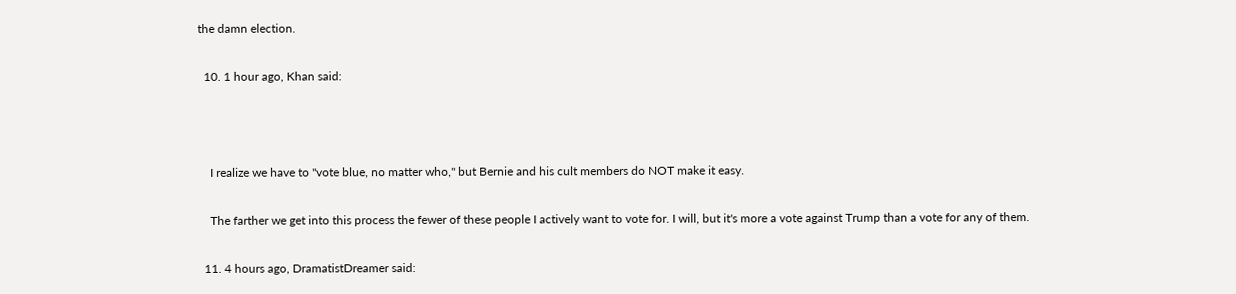the damn election.

  10. 1 hour ago, Khan said:



    I realize we have to "vote blue, no matter who," but Bernie and his cult members do NOT make it easy.

    The farther we get into this process the fewer of these people I actively want to vote for. I will, but it's more a vote against Trump than a vote for any of them.

  11. 4 hours ago, DramatistDreamer said: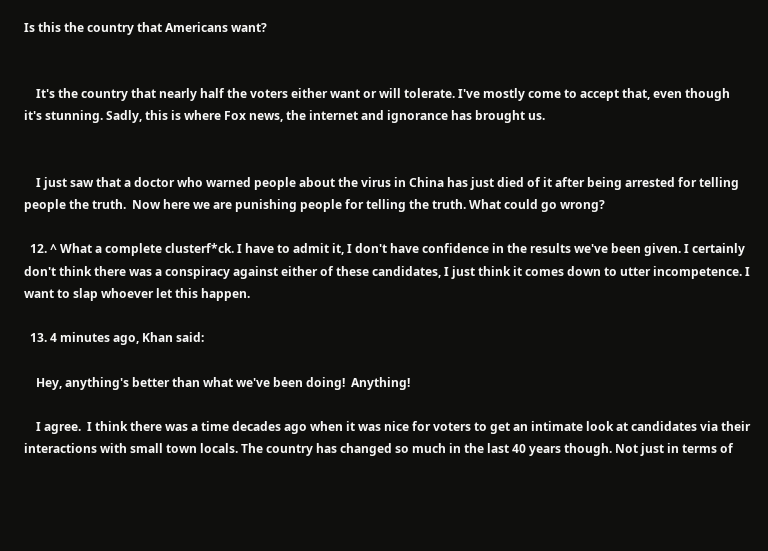Is this the country that Americans want?


    It's the country that nearly half the voters either want or will tolerate. I've mostly come to accept that, even though it's stunning. Sadly, this is where Fox news, the internet and ignorance has brought us.


    I just saw that a doctor who warned people about the virus in China has just died of it after being arrested for telling people the truth.  Now here we are punishing people for telling the truth. What could go wrong?

  12. ^ What a complete clusterf*ck. I have to admit it, I don't have confidence in the results we've been given. I certainly don't think there was a conspiracy against either of these candidates, I just think it comes down to utter incompetence. I want to slap whoever let this happen.

  13. 4 minutes ago, Khan said:

    Hey, anything's better than what we've been doing!  Anything!

    I agree.  I think there was a time decades ago when it was nice for voters to get an intimate look at candidates via their interactions with small town locals. The country has changed so much in the last 40 years though. Not just in terms of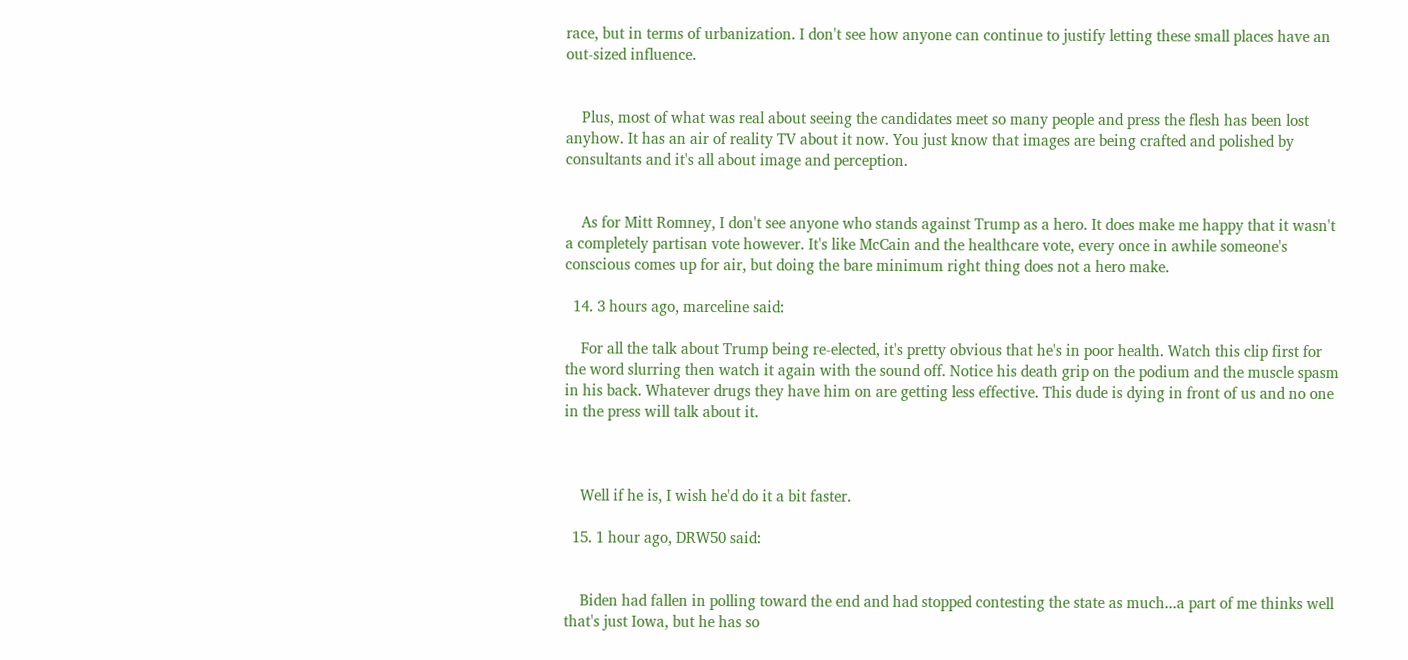race, but in terms of urbanization. I don't see how anyone can continue to justify letting these small places have an out-sized influence.


    Plus, most of what was real about seeing the candidates meet so many people and press the flesh has been lost anyhow. It has an air of reality TV about it now. You just know that images are being crafted and polished by consultants and it's all about image and perception.


    As for Mitt Romney, I don't see anyone who stands against Trump as a hero. It does make me happy that it wasn't a completely partisan vote however. It's like McCain and the healthcare vote, every once in awhile someone's conscious comes up for air, but doing the bare minimum right thing does not a hero make.

  14. 3 hours ago, marceline said:

    For all the talk about Trump being re-elected, it's pretty obvious that he's in poor health. Watch this clip first for the word slurring then watch it again with the sound off. Notice his death grip on the podium and the muscle spasm in his back. Whatever drugs they have him on are getting less effective. This dude is dying in front of us and no one in the press will talk about it.



    Well if he is, I wish he'd do it a bit faster.

  15. 1 hour ago, DRW50 said:


    Biden had fallen in polling toward the end and had stopped contesting the state as much...a part of me thinks well that's just Iowa, but he has so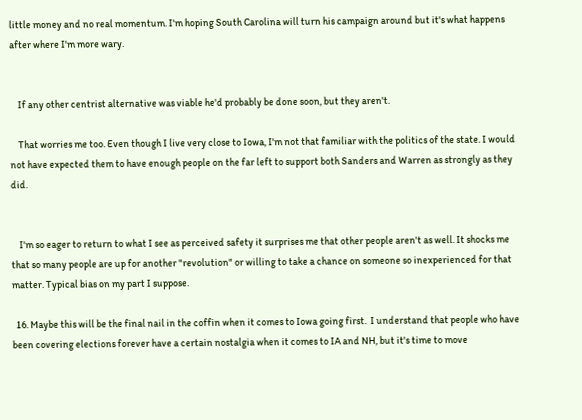little money and no real momentum. I'm hoping South Carolina will turn his campaign around but it's what happens after where I'm more wary.


    If any other centrist alternative was viable he'd probably be done soon, but they aren't.

    That worries me too. Even though I live very close to Iowa, I'm not that familiar with the politics of the state. I would not have expected them to have enough people on the far left to support both Sanders and Warren as strongly as they did.


    I'm so eager to return to what I see as perceived safety it surprises me that other people aren't as well. It shocks me that so many people are up for another "revolution" or willing to take a chance on someone so inexperienced for that matter. Typical bias on my part I suppose.

  16. Maybe this will be the final nail in the coffin when it comes to Iowa going first.  I understand that people who have been covering elections forever have a certain nostalgia when it comes to IA and NH, but it's time to move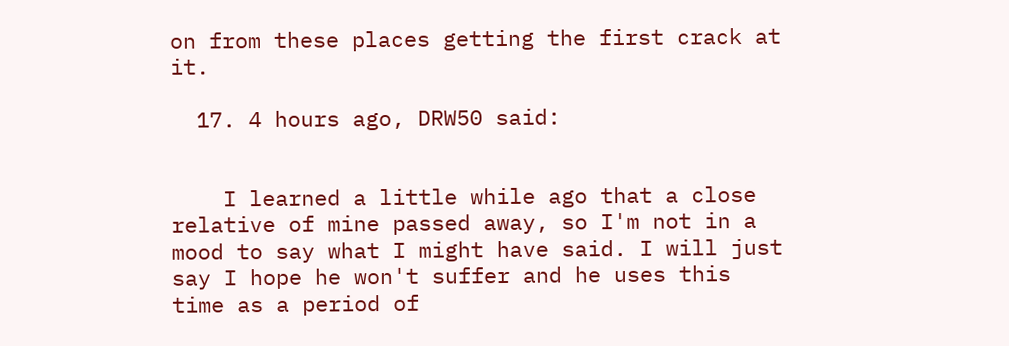on from these places getting the first crack at it.

  17. 4 hours ago, DRW50 said:


    I learned a little while ago that a close relative of mine passed away, so I'm not in a mood to say what I might have said. I will just say I hope he won't suffer and he uses this time as a period of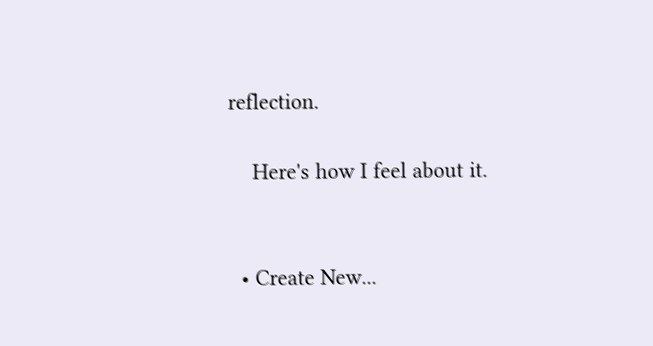reflection.

    Here's how I feel about it.


  • Create New...